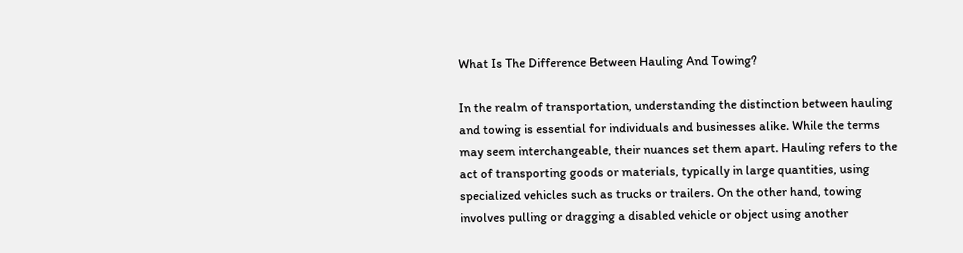What Is The Difference Between Hauling And Towing?

In the realm of transportation, understanding the distinction between hauling and towing is essential for individuals and businesses alike. While the terms may seem interchangeable, their nuances set them apart. Hauling refers to the act of transporting goods or materials, typically in large quantities, using specialized vehicles such as trucks or trailers. On the other hand, towing involves pulling or dragging a disabled vehicle or object using another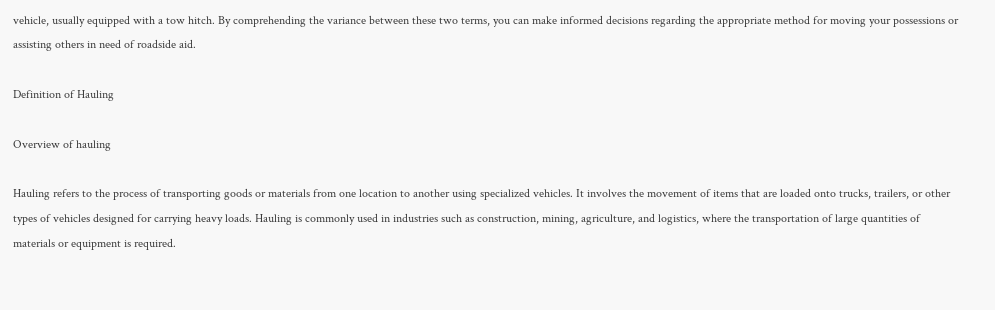vehicle, usually equipped with a tow hitch. By comprehending the variance between these two terms, you can make informed decisions regarding the appropriate method for moving your possessions or assisting others in need of roadside aid.

Definition of Hauling

Overview of hauling

Hauling refers to the process of transporting goods or materials from one location to another using specialized vehicles. It involves the movement of items that are loaded onto trucks, trailers, or other types of vehicles designed for carrying heavy loads. Hauling is commonly used in industries such as construction, mining, agriculture, and logistics, where the transportation of large quantities of materials or equipment is required.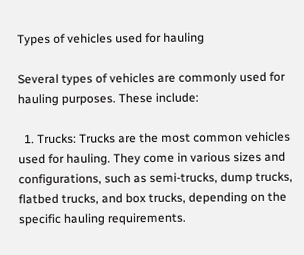Types of vehicles used for hauling

Several types of vehicles are commonly used for hauling purposes. These include:

  1. Trucks: Trucks are the most common vehicles used for hauling. They come in various sizes and configurations, such as semi-trucks, dump trucks, flatbed trucks, and box trucks, depending on the specific hauling requirements.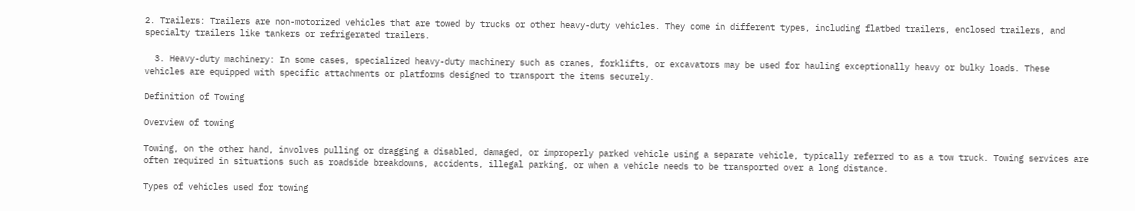2. Trailers: Trailers are non-motorized vehicles that are towed by trucks or other heavy-duty vehicles. They come in different types, including flatbed trailers, enclosed trailers, and specialty trailers like tankers or refrigerated trailers.

  3. Heavy-duty machinery: In some cases, specialized heavy-duty machinery such as cranes, forklifts, or excavators may be used for hauling exceptionally heavy or bulky loads. These vehicles are equipped with specific attachments or platforms designed to transport the items securely.

Definition of Towing

Overview of towing

Towing, on the other hand, involves pulling or dragging a disabled, damaged, or improperly parked vehicle using a separate vehicle, typically referred to as a tow truck. Towing services are often required in situations such as roadside breakdowns, accidents, illegal parking, or when a vehicle needs to be transported over a long distance.

Types of vehicles used for towing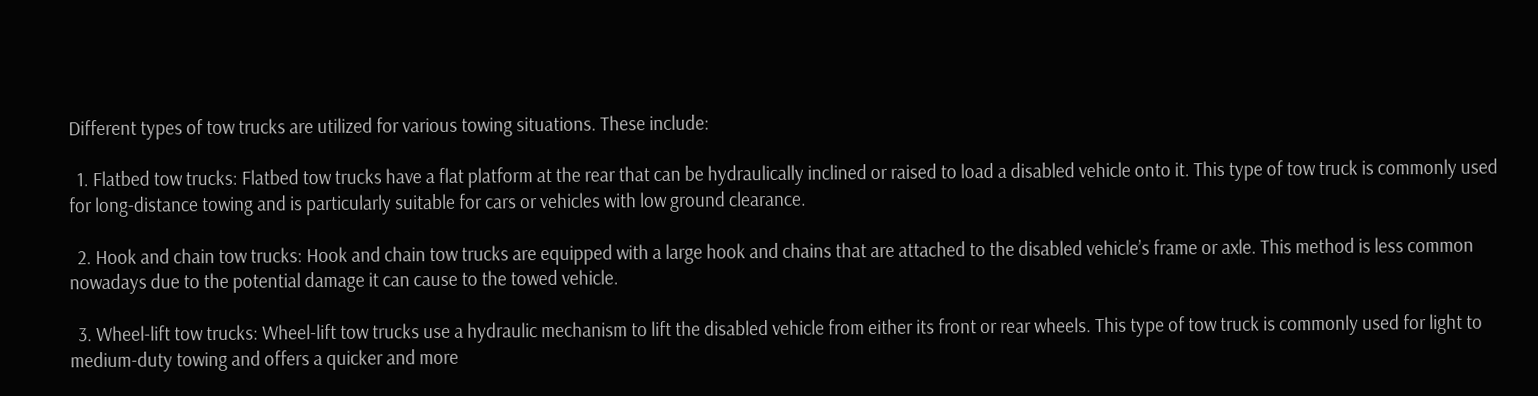Different types of tow trucks are utilized for various towing situations. These include:

  1. Flatbed tow trucks: Flatbed tow trucks have a flat platform at the rear that can be hydraulically inclined or raised to load a disabled vehicle onto it. This type of tow truck is commonly used for long-distance towing and is particularly suitable for cars or vehicles with low ground clearance.

  2. Hook and chain tow trucks: Hook and chain tow trucks are equipped with a large hook and chains that are attached to the disabled vehicle’s frame or axle. This method is less common nowadays due to the potential damage it can cause to the towed vehicle.

  3. Wheel-lift tow trucks: Wheel-lift tow trucks use a hydraulic mechanism to lift the disabled vehicle from either its front or rear wheels. This type of tow truck is commonly used for light to medium-duty towing and offers a quicker and more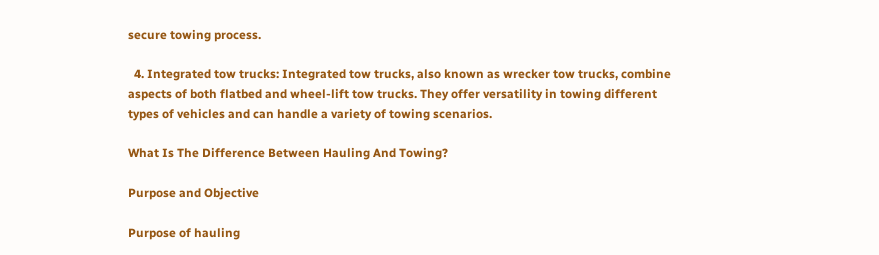secure towing process.

  4. Integrated tow trucks: Integrated tow trucks, also known as wrecker tow trucks, combine aspects of both flatbed and wheel-lift tow trucks. They offer versatility in towing different types of vehicles and can handle a variety of towing scenarios.

What Is The Difference Between Hauling And Towing?

Purpose and Objective

Purpose of hauling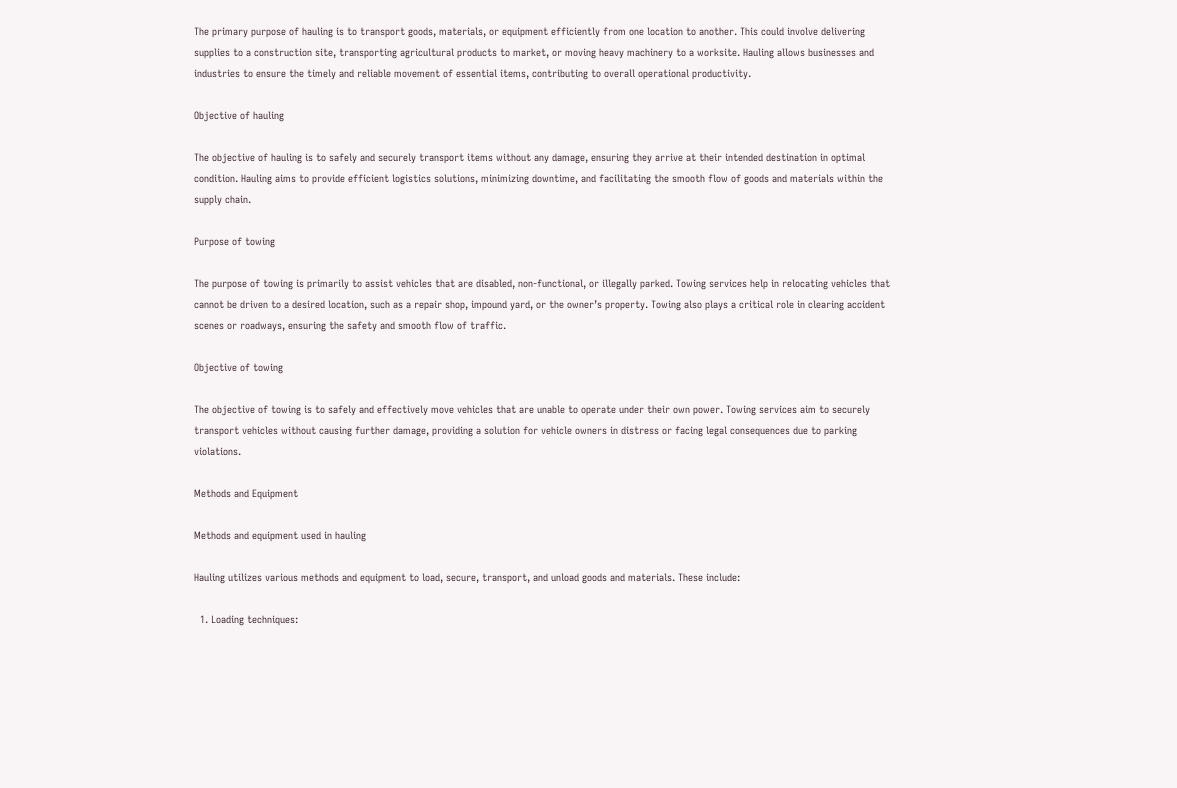The primary purpose of hauling is to transport goods, materials, or equipment efficiently from one location to another. This could involve delivering supplies to a construction site, transporting agricultural products to market, or moving heavy machinery to a worksite. Hauling allows businesses and industries to ensure the timely and reliable movement of essential items, contributing to overall operational productivity.

Objective of hauling

The objective of hauling is to safely and securely transport items without any damage, ensuring they arrive at their intended destination in optimal condition. Hauling aims to provide efficient logistics solutions, minimizing downtime, and facilitating the smooth flow of goods and materials within the supply chain.

Purpose of towing

The purpose of towing is primarily to assist vehicles that are disabled, non-functional, or illegally parked. Towing services help in relocating vehicles that cannot be driven to a desired location, such as a repair shop, impound yard, or the owner’s property. Towing also plays a critical role in clearing accident scenes or roadways, ensuring the safety and smooth flow of traffic.

Objective of towing

The objective of towing is to safely and effectively move vehicles that are unable to operate under their own power. Towing services aim to securely transport vehicles without causing further damage, providing a solution for vehicle owners in distress or facing legal consequences due to parking violations.

Methods and Equipment

Methods and equipment used in hauling

Hauling utilizes various methods and equipment to load, secure, transport, and unload goods and materials. These include:

  1. Loading techniques: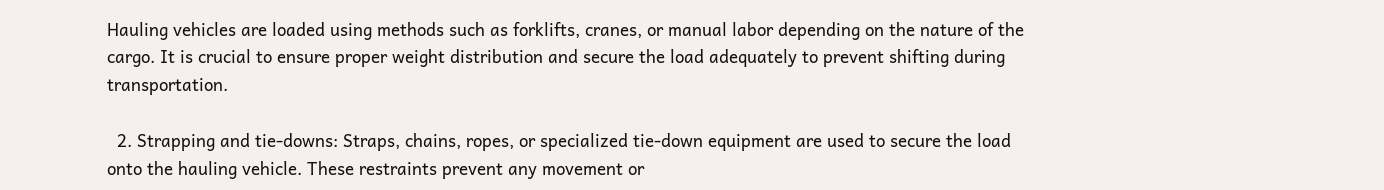Hauling vehicles are loaded using methods such as forklifts, cranes, or manual labor depending on the nature of the cargo. It is crucial to ensure proper weight distribution and secure the load adequately to prevent shifting during transportation.

  2. Strapping and tie-downs: Straps, chains, ropes, or specialized tie-down equipment are used to secure the load onto the hauling vehicle. These restraints prevent any movement or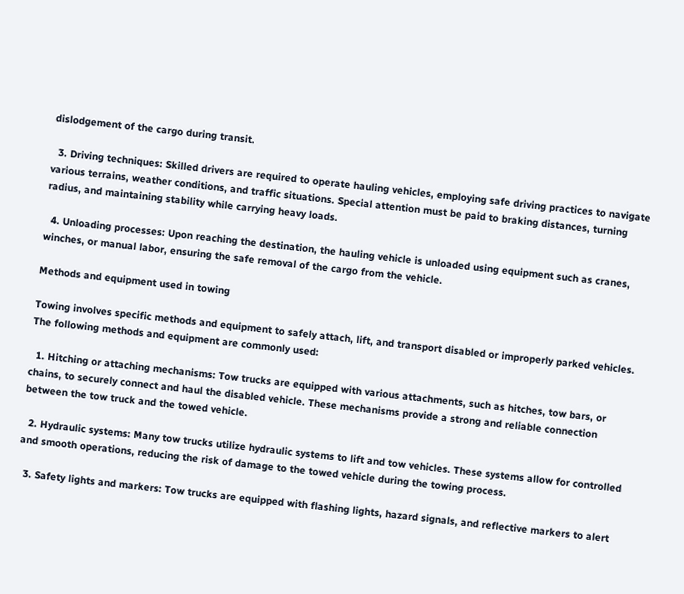dislodgement of the cargo during transit.

  3. Driving techniques: Skilled drivers are required to operate hauling vehicles, employing safe driving practices to navigate various terrains, weather conditions, and traffic situations. Special attention must be paid to braking distances, turning radius, and maintaining stability while carrying heavy loads.

  4. Unloading processes: Upon reaching the destination, the hauling vehicle is unloaded using equipment such as cranes, winches, or manual labor, ensuring the safe removal of the cargo from the vehicle.

Methods and equipment used in towing

Towing involves specific methods and equipment to safely attach, lift, and transport disabled or improperly parked vehicles. The following methods and equipment are commonly used:

  1. Hitching or attaching mechanisms: Tow trucks are equipped with various attachments, such as hitches, tow bars, or chains, to securely connect and haul the disabled vehicle. These mechanisms provide a strong and reliable connection between the tow truck and the towed vehicle.

  2. Hydraulic systems: Many tow trucks utilize hydraulic systems to lift and tow vehicles. These systems allow for controlled and smooth operations, reducing the risk of damage to the towed vehicle during the towing process.

  3. Safety lights and markers: Tow trucks are equipped with flashing lights, hazard signals, and reflective markers to alert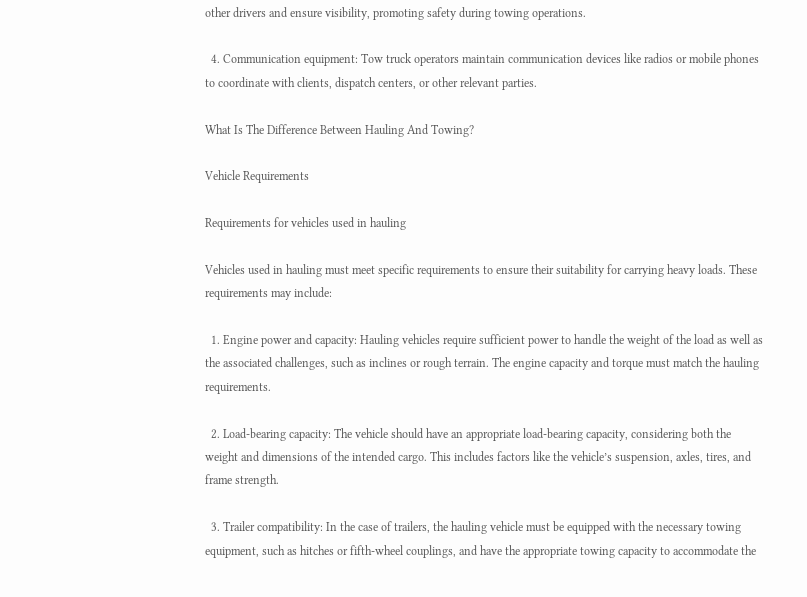other drivers and ensure visibility, promoting safety during towing operations.

  4. Communication equipment: Tow truck operators maintain communication devices like radios or mobile phones to coordinate with clients, dispatch centers, or other relevant parties.

What Is The Difference Between Hauling And Towing?

Vehicle Requirements

Requirements for vehicles used in hauling

Vehicles used in hauling must meet specific requirements to ensure their suitability for carrying heavy loads. These requirements may include:

  1. Engine power and capacity: Hauling vehicles require sufficient power to handle the weight of the load as well as the associated challenges, such as inclines or rough terrain. The engine capacity and torque must match the hauling requirements.

  2. Load-bearing capacity: The vehicle should have an appropriate load-bearing capacity, considering both the weight and dimensions of the intended cargo. This includes factors like the vehicle’s suspension, axles, tires, and frame strength.

  3. Trailer compatibility: In the case of trailers, the hauling vehicle must be equipped with the necessary towing equipment, such as hitches or fifth-wheel couplings, and have the appropriate towing capacity to accommodate the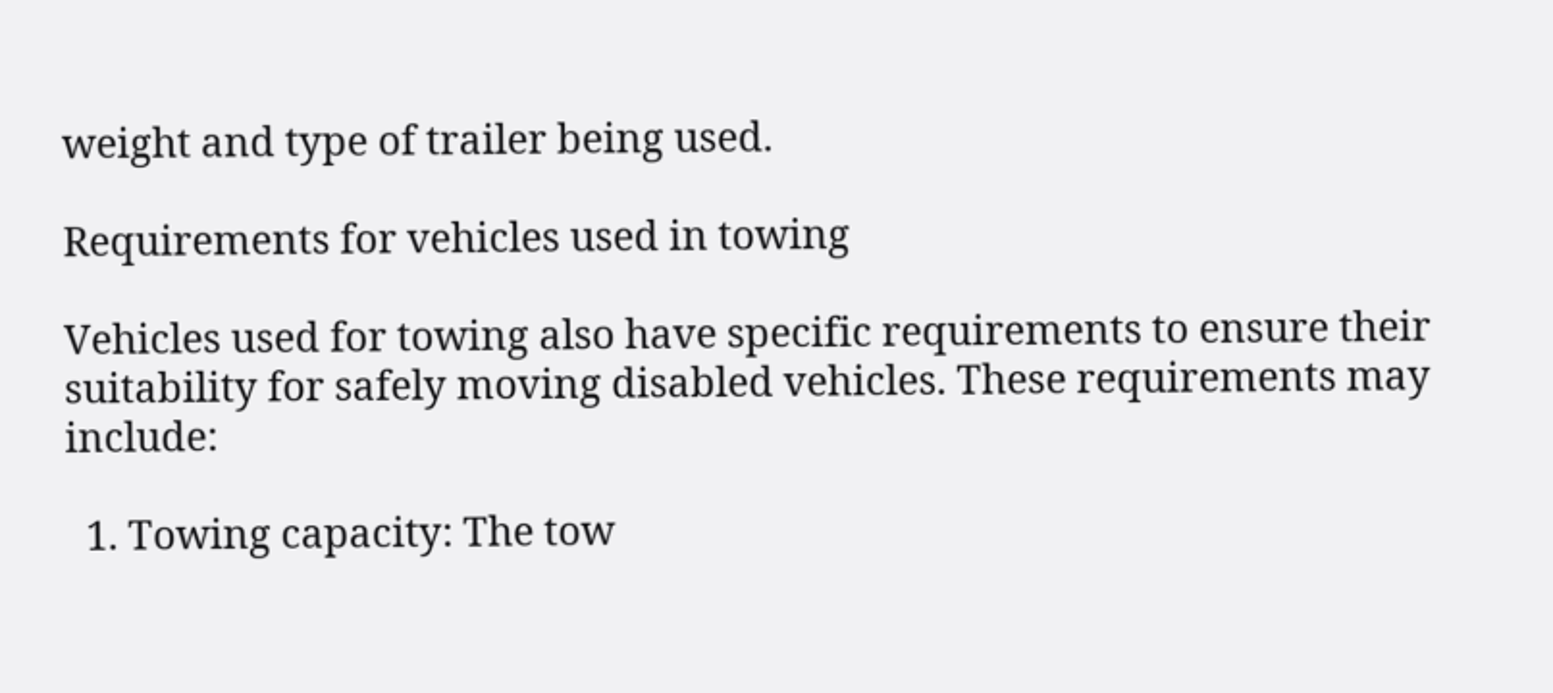weight and type of trailer being used.

Requirements for vehicles used in towing

Vehicles used for towing also have specific requirements to ensure their suitability for safely moving disabled vehicles. These requirements may include:

  1. Towing capacity: The tow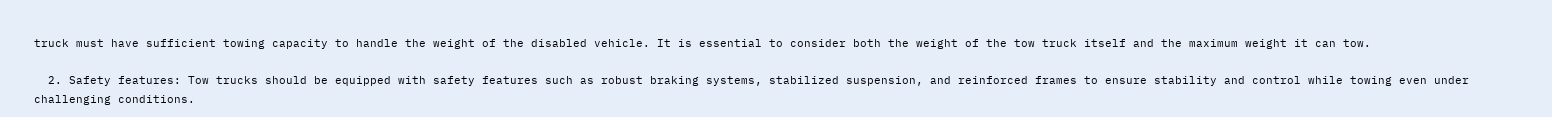truck must have sufficient towing capacity to handle the weight of the disabled vehicle. It is essential to consider both the weight of the tow truck itself and the maximum weight it can tow.

  2. Safety features: Tow trucks should be equipped with safety features such as robust braking systems, stabilized suspension, and reinforced frames to ensure stability and control while towing even under challenging conditions.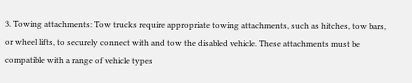3. Towing attachments: Tow trucks require appropriate towing attachments, such as hitches, tow bars, or wheel lifts, to securely connect with and tow the disabled vehicle. These attachments must be compatible with a range of vehicle types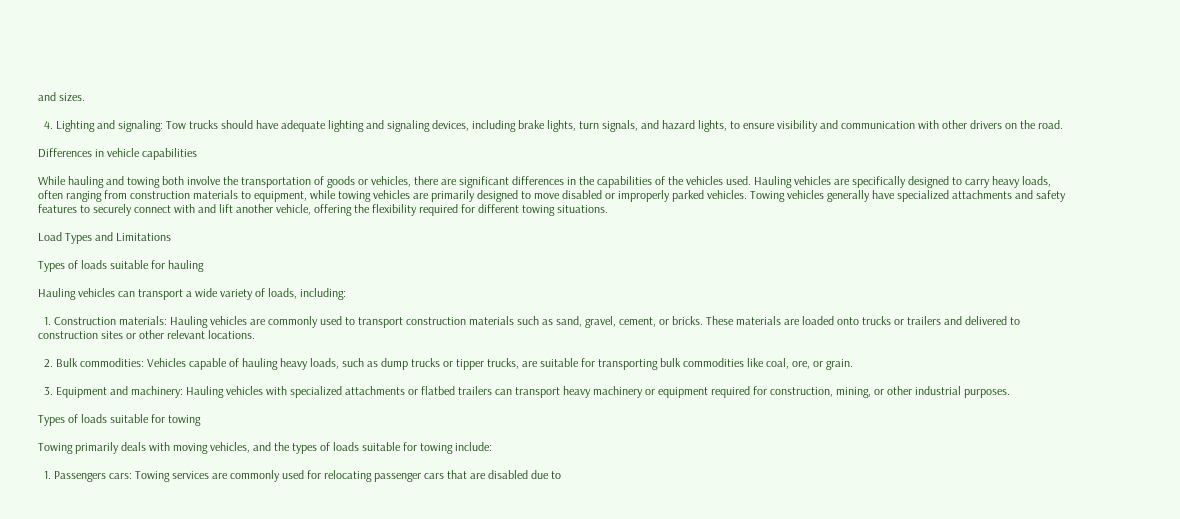and sizes.

  4. Lighting and signaling: Tow trucks should have adequate lighting and signaling devices, including brake lights, turn signals, and hazard lights, to ensure visibility and communication with other drivers on the road.

Differences in vehicle capabilities

While hauling and towing both involve the transportation of goods or vehicles, there are significant differences in the capabilities of the vehicles used. Hauling vehicles are specifically designed to carry heavy loads, often ranging from construction materials to equipment, while towing vehicles are primarily designed to move disabled or improperly parked vehicles. Towing vehicles generally have specialized attachments and safety features to securely connect with and lift another vehicle, offering the flexibility required for different towing situations.

Load Types and Limitations

Types of loads suitable for hauling

Hauling vehicles can transport a wide variety of loads, including:

  1. Construction materials: Hauling vehicles are commonly used to transport construction materials such as sand, gravel, cement, or bricks. These materials are loaded onto trucks or trailers and delivered to construction sites or other relevant locations.

  2. Bulk commodities: Vehicles capable of hauling heavy loads, such as dump trucks or tipper trucks, are suitable for transporting bulk commodities like coal, ore, or grain.

  3. Equipment and machinery: Hauling vehicles with specialized attachments or flatbed trailers can transport heavy machinery or equipment required for construction, mining, or other industrial purposes.

Types of loads suitable for towing

Towing primarily deals with moving vehicles, and the types of loads suitable for towing include:

  1. Passengers cars: Towing services are commonly used for relocating passenger cars that are disabled due to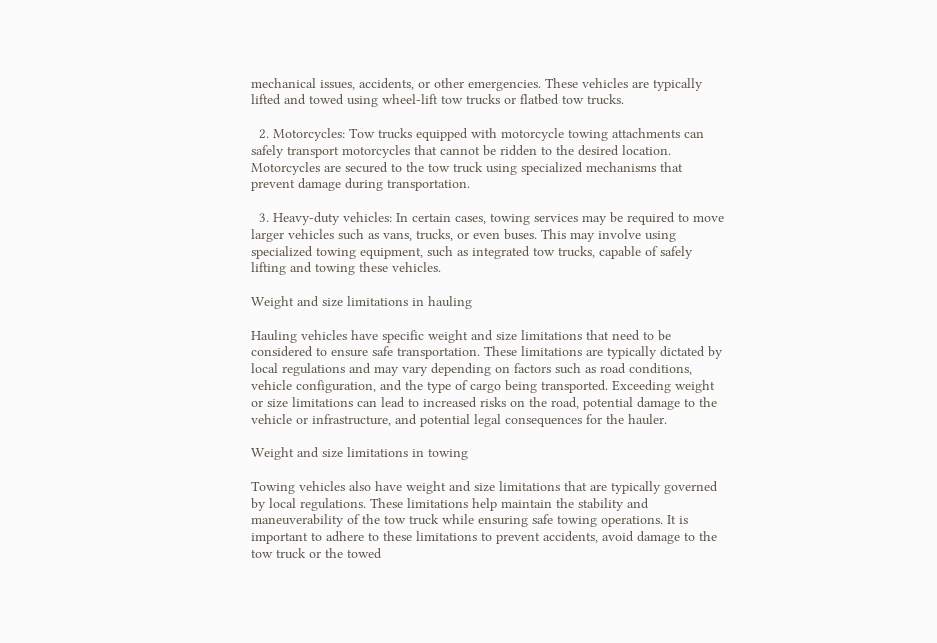mechanical issues, accidents, or other emergencies. These vehicles are typically lifted and towed using wheel-lift tow trucks or flatbed tow trucks.

  2. Motorcycles: Tow trucks equipped with motorcycle towing attachments can safely transport motorcycles that cannot be ridden to the desired location. Motorcycles are secured to the tow truck using specialized mechanisms that prevent damage during transportation.

  3. Heavy-duty vehicles: In certain cases, towing services may be required to move larger vehicles such as vans, trucks, or even buses. This may involve using specialized towing equipment, such as integrated tow trucks, capable of safely lifting and towing these vehicles.

Weight and size limitations in hauling

Hauling vehicles have specific weight and size limitations that need to be considered to ensure safe transportation. These limitations are typically dictated by local regulations and may vary depending on factors such as road conditions, vehicle configuration, and the type of cargo being transported. Exceeding weight or size limitations can lead to increased risks on the road, potential damage to the vehicle or infrastructure, and potential legal consequences for the hauler.

Weight and size limitations in towing

Towing vehicles also have weight and size limitations that are typically governed by local regulations. These limitations help maintain the stability and maneuverability of the tow truck while ensuring safe towing operations. It is important to adhere to these limitations to prevent accidents, avoid damage to the tow truck or the towed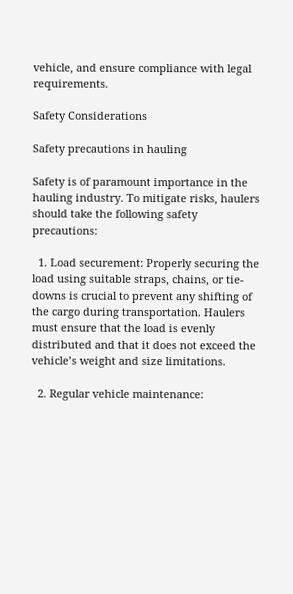vehicle, and ensure compliance with legal requirements.

Safety Considerations

Safety precautions in hauling

Safety is of paramount importance in the hauling industry. To mitigate risks, haulers should take the following safety precautions:

  1. Load securement: Properly securing the load using suitable straps, chains, or tie-downs is crucial to prevent any shifting of the cargo during transportation. Haulers must ensure that the load is evenly distributed and that it does not exceed the vehicle’s weight and size limitations.

  2. Regular vehicle maintenance: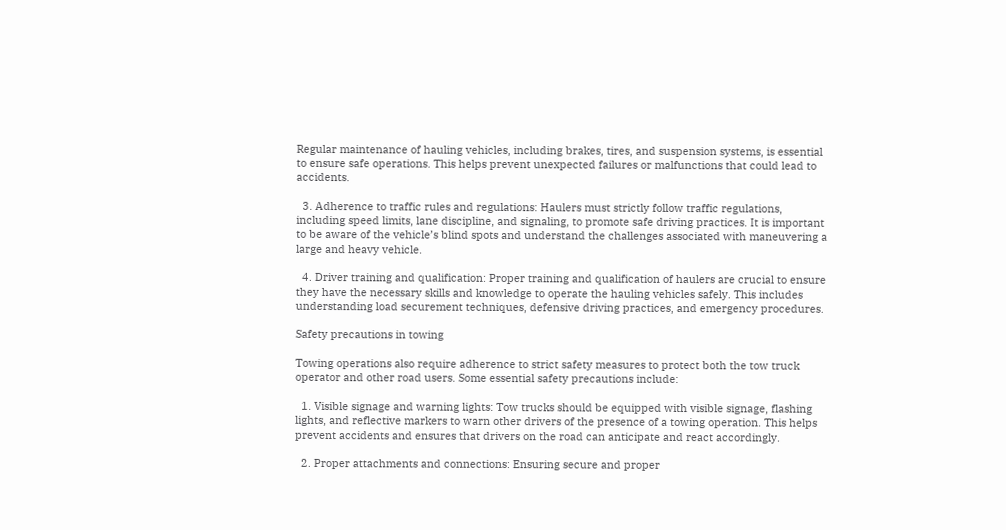Regular maintenance of hauling vehicles, including brakes, tires, and suspension systems, is essential to ensure safe operations. This helps prevent unexpected failures or malfunctions that could lead to accidents.

  3. Adherence to traffic rules and regulations: Haulers must strictly follow traffic regulations, including speed limits, lane discipline, and signaling, to promote safe driving practices. It is important to be aware of the vehicle’s blind spots and understand the challenges associated with maneuvering a large and heavy vehicle.

  4. Driver training and qualification: Proper training and qualification of haulers are crucial to ensure they have the necessary skills and knowledge to operate the hauling vehicles safely. This includes understanding load securement techniques, defensive driving practices, and emergency procedures.

Safety precautions in towing

Towing operations also require adherence to strict safety measures to protect both the tow truck operator and other road users. Some essential safety precautions include:

  1. Visible signage and warning lights: Tow trucks should be equipped with visible signage, flashing lights, and reflective markers to warn other drivers of the presence of a towing operation. This helps prevent accidents and ensures that drivers on the road can anticipate and react accordingly.

  2. Proper attachments and connections: Ensuring secure and proper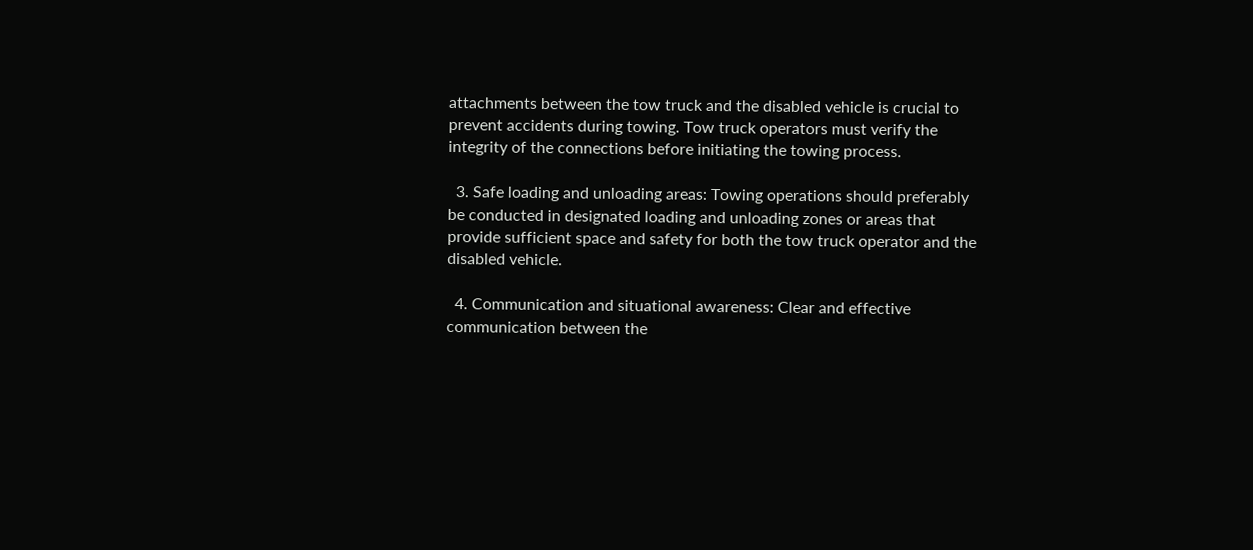attachments between the tow truck and the disabled vehicle is crucial to prevent accidents during towing. Tow truck operators must verify the integrity of the connections before initiating the towing process.

  3. Safe loading and unloading areas: Towing operations should preferably be conducted in designated loading and unloading zones or areas that provide sufficient space and safety for both the tow truck operator and the disabled vehicle.

  4. Communication and situational awareness: Clear and effective communication between the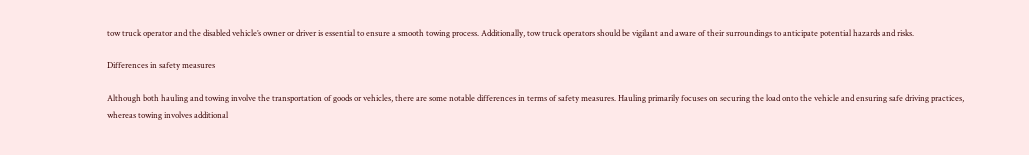tow truck operator and the disabled vehicle’s owner or driver is essential to ensure a smooth towing process. Additionally, tow truck operators should be vigilant and aware of their surroundings to anticipate potential hazards and risks.

Differences in safety measures

Although both hauling and towing involve the transportation of goods or vehicles, there are some notable differences in terms of safety measures. Hauling primarily focuses on securing the load onto the vehicle and ensuring safe driving practices, whereas towing involves additional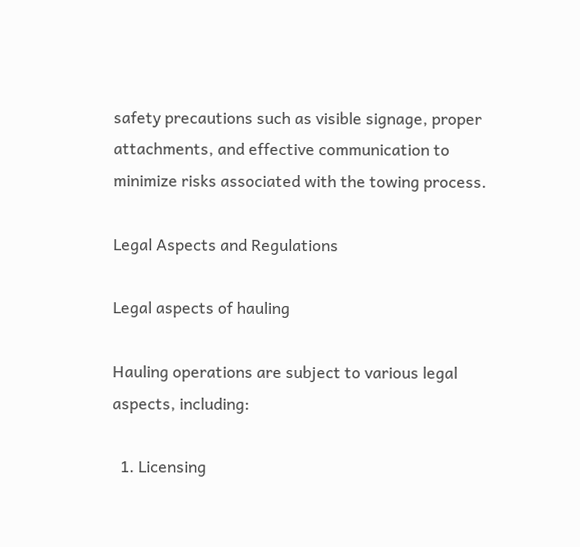safety precautions such as visible signage, proper attachments, and effective communication to minimize risks associated with the towing process.

Legal Aspects and Regulations

Legal aspects of hauling

Hauling operations are subject to various legal aspects, including:

  1. Licensing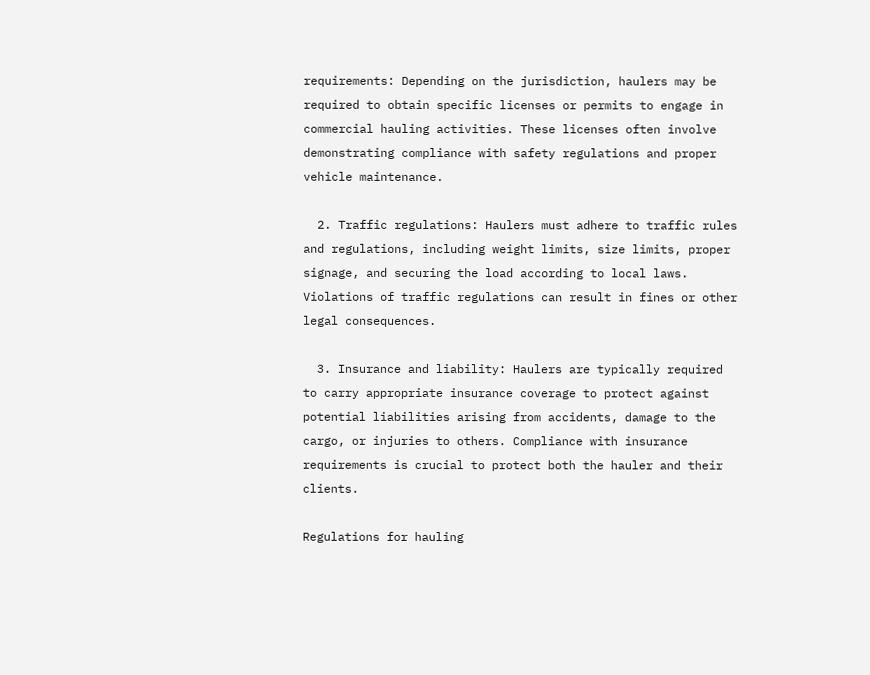requirements: Depending on the jurisdiction, haulers may be required to obtain specific licenses or permits to engage in commercial hauling activities. These licenses often involve demonstrating compliance with safety regulations and proper vehicle maintenance.

  2. Traffic regulations: Haulers must adhere to traffic rules and regulations, including weight limits, size limits, proper signage, and securing the load according to local laws. Violations of traffic regulations can result in fines or other legal consequences.

  3. Insurance and liability: Haulers are typically required to carry appropriate insurance coverage to protect against potential liabilities arising from accidents, damage to the cargo, or injuries to others. Compliance with insurance requirements is crucial to protect both the hauler and their clients.

Regulations for hauling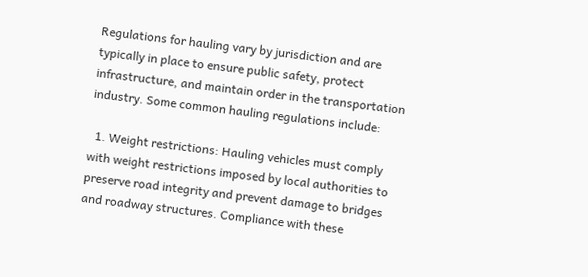Regulations for hauling vary by jurisdiction and are typically in place to ensure public safety, protect infrastructure, and maintain order in the transportation industry. Some common hauling regulations include:

  1. Weight restrictions: Hauling vehicles must comply with weight restrictions imposed by local authorities to preserve road integrity and prevent damage to bridges and roadway structures. Compliance with these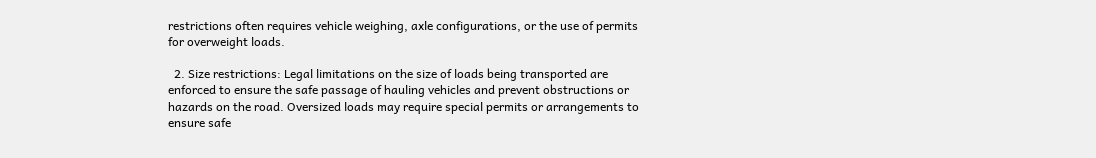restrictions often requires vehicle weighing, axle configurations, or the use of permits for overweight loads.

  2. Size restrictions: Legal limitations on the size of loads being transported are enforced to ensure the safe passage of hauling vehicles and prevent obstructions or hazards on the road. Oversized loads may require special permits or arrangements to ensure safe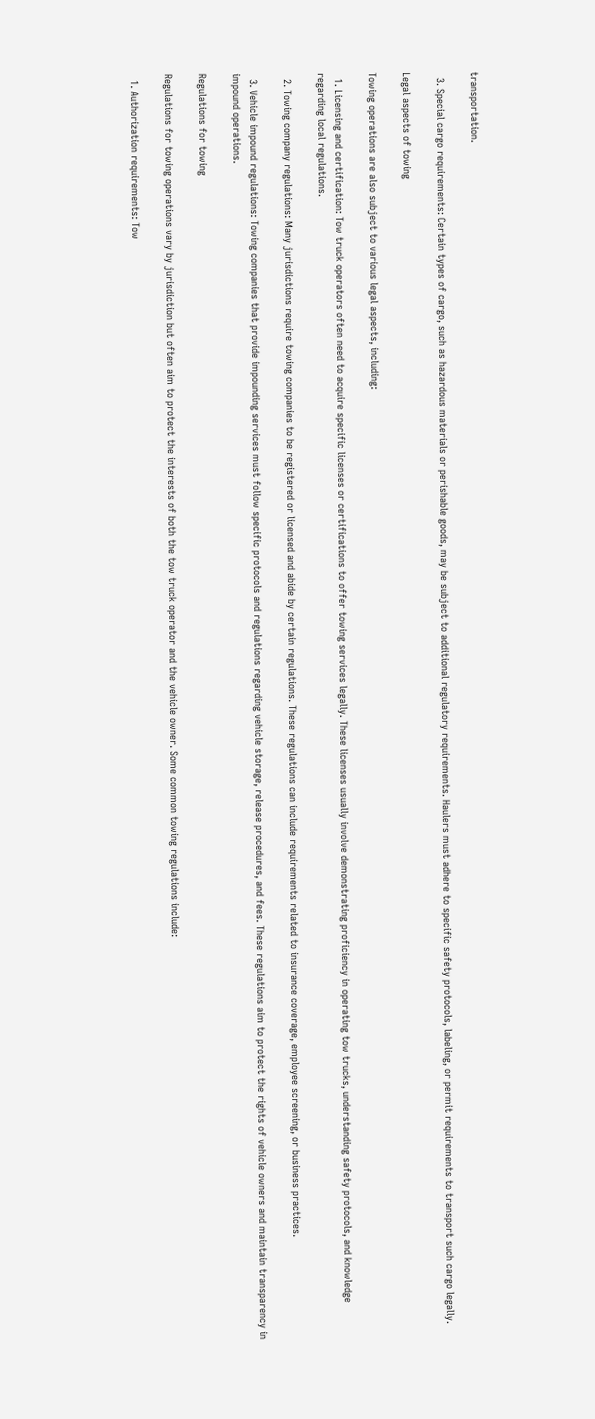transportation.

  3. Special cargo requirements: Certain types of cargo, such as hazardous materials or perishable goods, may be subject to additional regulatory requirements. Haulers must adhere to specific safety protocols, labeling, or permit requirements to transport such cargo legally.

Legal aspects of towing

Towing operations are also subject to various legal aspects, including:

  1. Licensing and certification: Tow truck operators often need to acquire specific licenses or certifications to offer towing services legally. These licenses usually involve demonstrating proficiency in operating tow trucks, understanding safety protocols, and knowledge regarding local regulations.

  2. Towing company regulations: Many jurisdictions require towing companies to be registered or licensed and abide by certain regulations. These regulations can include requirements related to insurance coverage, employee screening, or business practices.

  3. Vehicle impound regulations: Towing companies that provide impounding services must follow specific protocols and regulations regarding vehicle storage, release procedures, and fees. These regulations aim to protect the rights of vehicle owners and maintain transparency in impound operations.

Regulations for towing

Regulations for towing operations vary by jurisdiction but often aim to protect the interests of both the tow truck operator and the vehicle owner. Some common towing regulations include:

  1. Authorization requirements: Tow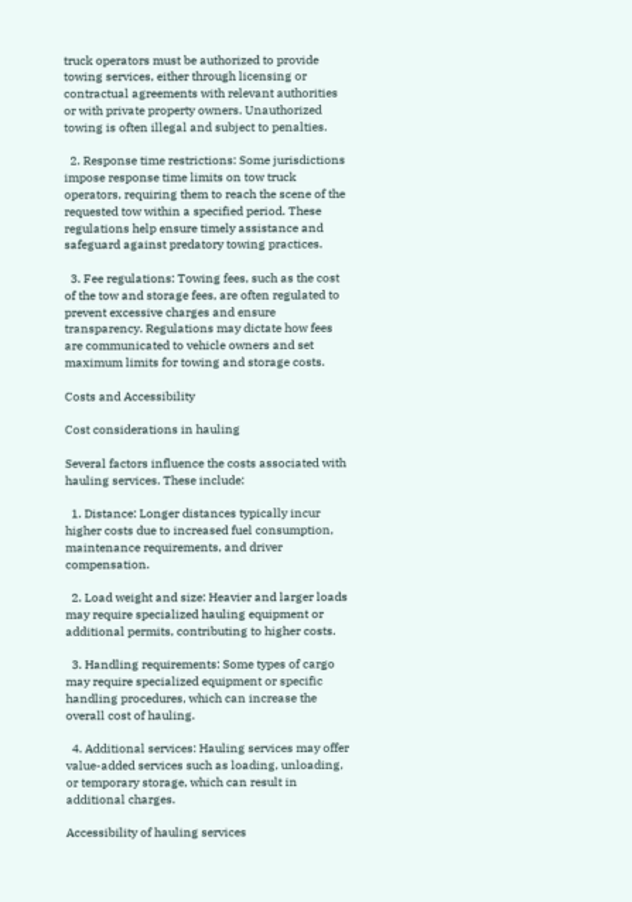truck operators must be authorized to provide towing services, either through licensing or contractual agreements with relevant authorities or with private property owners. Unauthorized towing is often illegal and subject to penalties.

  2. Response time restrictions: Some jurisdictions impose response time limits on tow truck operators, requiring them to reach the scene of the requested tow within a specified period. These regulations help ensure timely assistance and safeguard against predatory towing practices.

  3. Fee regulations: Towing fees, such as the cost of the tow and storage fees, are often regulated to prevent excessive charges and ensure transparency. Regulations may dictate how fees are communicated to vehicle owners and set maximum limits for towing and storage costs.

Costs and Accessibility

Cost considerations in hauling

Several factors influence the costs associated with hauling services. These include:

  1. Distance: Longer distances typically incur higher costs due to increased fuel consumption, maintenance requirements, and driver compensation.

  2. Load weight and size: Heavier and larger loads may require specialized hauling equipment or additional permits, contributing to higher costs.

  3. Handling requirements: Some types of cargo may require specialized equipment or specific handling procedures, which can increase the overall cost of hauling.

  4. Additional services: Hauling services may offer value-added services such as loading, unloading, or temporary storage, which can result in additional charges.

Accessibility of hauling services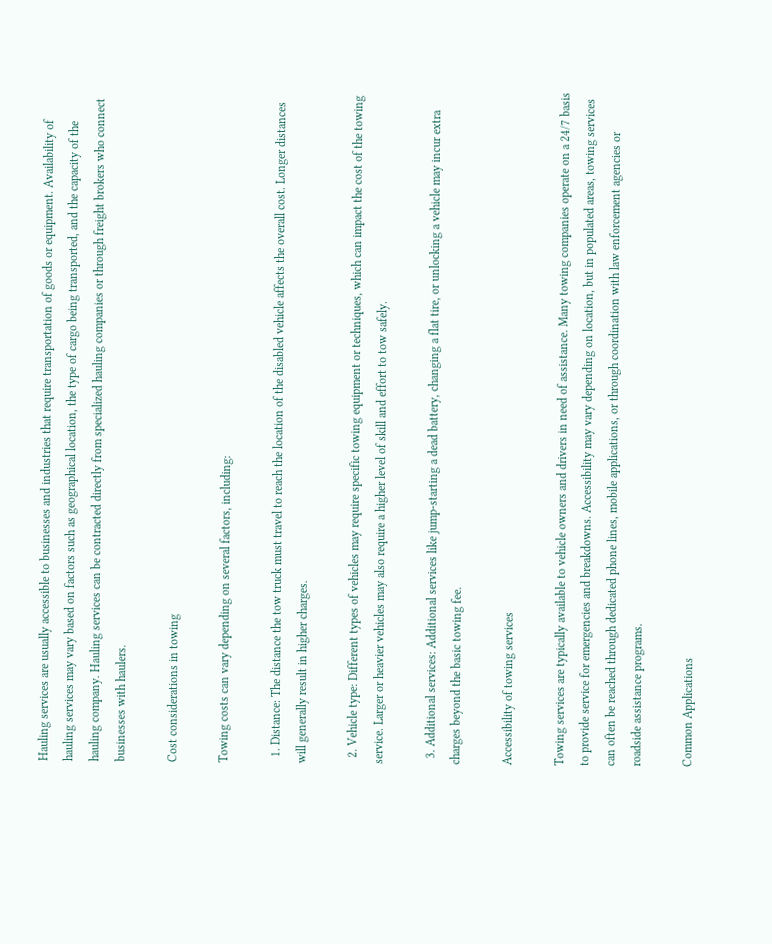Hauling services are usually accessible to businesses and industries that require transportation of goods or equipment. Availability of hauling services may vary based on factors such as geographical location, the type of cargo being transported, and the capacity of the hauling company. Hauling services can be contracted directly from specialized hauling companies or through freight brokers who connect businesses with haulers.

Cost considerations in towing

Towing costs can vary depending on several factors, including:

  1. Distance: The distance the tow truck must travel to reach the location of the disabled vehicle affects the overall cost. Longer distances will generally result in higher charges.

  2. Vehicle type: Different types of vehicles may require specific towing equipment or techniques, which can impact the cost of the towing service. Larger or heavier vehicles may also require a higher level of skill and effort to tow safely.

  3. Additional services: Additional services like jump-starting a dead battery, changing a flat tire, or unlocking a vehicle may incur extra charges beyond the basic towing fee.

Accessibility of towing services

Towing services are typically available to vehicle owners and drivers in need of assistance. Many towing companies operate on a 24/7 basis to provide service for emergencies and breakdowns. Accessibility may vary depending on location, but in populated areas, towing services can often be reached through dedicated phone lines, mobile applications, or through coordination with law enforcement agencies or roadside assistance programs.

Common Applications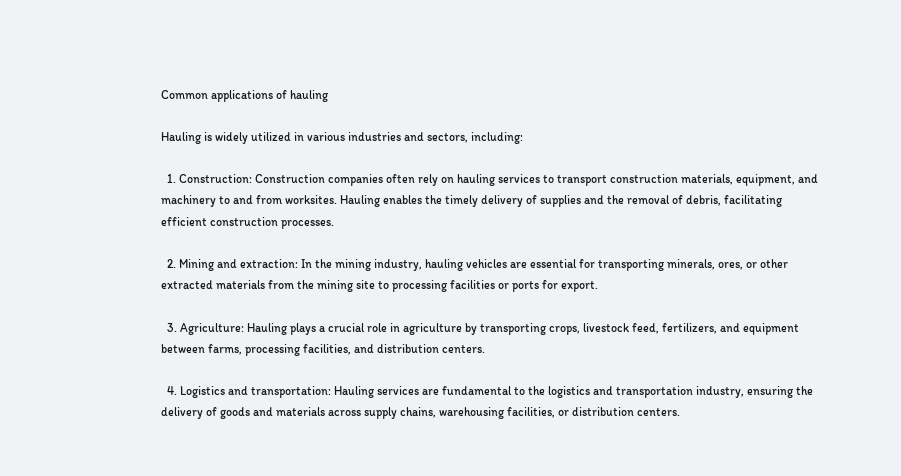Common applications of hauling

Hauling is widely utilized in various industries and sectors, including:

  1. Construction: Construction companies often rely on hauling services to transport construction materials, equipment, and machinery to and from worksites. Hauling enables the timely delivery of supplies and the removal of debris, facilitating efficient construction processes.

  2. Mining and extraction: In the mining industry, hauling vehicles are essential for transporting minerals, ores, or other extracted materials from the mining site to processing facilities or ports for export.

  3. Agriculture: Hauling plays a crucial role in agriculture by transporting crops, livestock feed, fertilizers, and equipment between farms, processing facilities, and distribution centers.

  4. Logistics and transportation: Hauling services are fundamental to the logistics and transportation industry, ensuring the delivery of goods and materials across supply chains, warehousing facilities, or distribution centers.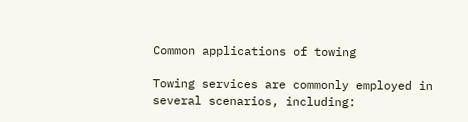Common applications of towing

Towing services are commonly employed in several scenarios, including: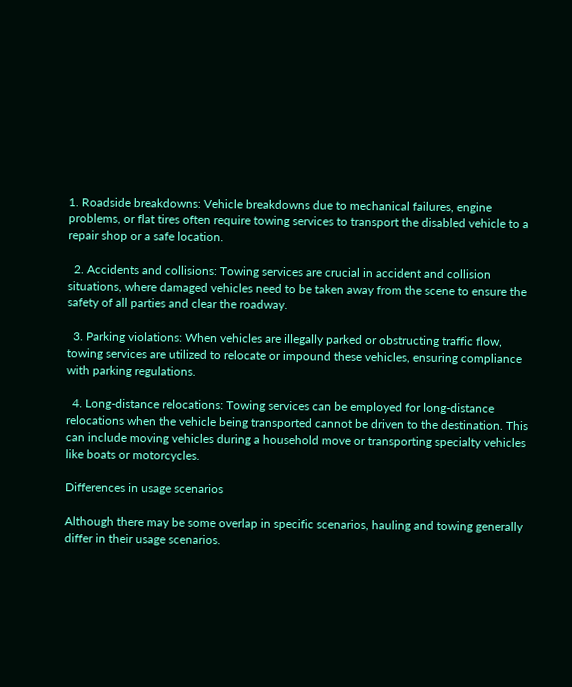1. Roadside breakdowns: Vehicle breakdowns due to mechanical failures, engine problems, or flat tires often require towing services to transport the disabled vehicle to a repair shop or a safe location.

  2. Accidents and collisions: Towing services are crucial in accident and collision situations, where damaged vehicles need to be taken away from the scene to ensure the safety of all parties and clear the roadway.

  3. Parking violations: When vehicles are illegally parked or obstructing traffic flow, towing services are utilized to relocate or impound these vehicles, ensuring compliance with parking regulations.

  4. Long-distance relocations: Towing services can be employed for long-distance relocations when the vehicle being transported cannot be driven to the destination. This can include moving vehicles during a household move or transporting specialty vehicles like boats or motorcycles.

Differences in usage scenarios

Although there may be some overlap in specific scenarios, hauling and towing generally differ in their usage scenarios.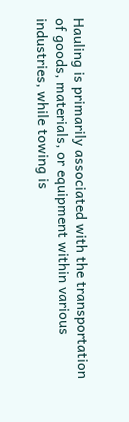Hauling is primarily associated with the transportation of goods, materials, or equipment within various industries, while towing is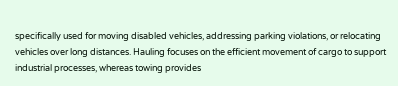specifically used for moving disabled vehicles, addressing parking violations, or relocating vehicles over long distances. Hauling focuses on the efficient movement of cargo to support industrial processes, whereas towing provides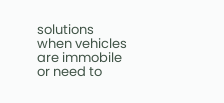solutions when vehicles are immobile or need to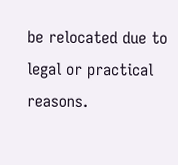be relocated due to legal or practical reasons.